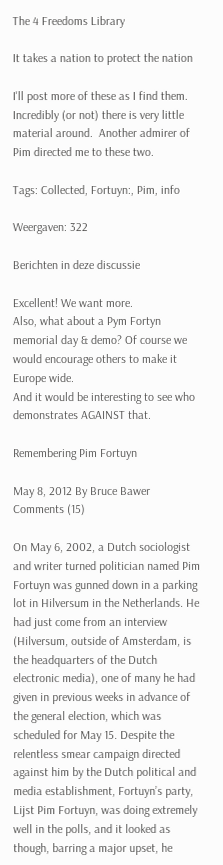The 4 Freedoms Library

It takes a nation to protect the nation

I'll post more of these as I find them. Incredibly (or not) there is very little material around.  Another admirer of Pim directed me to these two.

Tags: Collected, Fortuyn:, Pim, info

Weergaven: 322

Berichten in deze discussie

Excellent! We want more.
Also, what about a Pym Fortyn memorial day & demo? Of course we would encourage others to make it Europe wide.
And it would be interesting to see who demonstrates AGAINST that.

Remembering Pim Fortuyn

May 8, 2012 By Bruce Bawer Comments (15)

On May 6, 2002, a Dutch sociologist and writer turned politician named Pim Fortuyn was gunned down in a parking lot in Hilversum in the Netherlands. He had just come from an interview (Hilversum, outside of Amsterdam, is the headquarters of the Dutch electronic media), one of many he had given in previous weeks in advance of the general election, which was scheduled for May 15. Despite the relentless smear campaign directed against him by the Dutch political and media establishment, Fortuyn’s party, Lijst Pim Fortuyn, was doing extremely well in the polls, and it looked as though, barring a major upset, he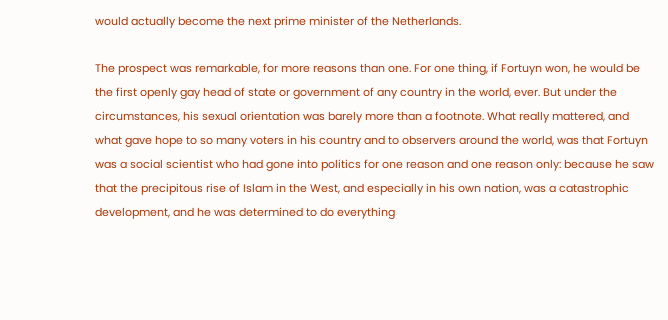would actually become the next prime minister of the Netherlands.

The prospect was remarkable, for more reasons than one. For one thing, if Fortuyn won, he would be the first openly gay head of state or government of any country in the world, ever. But under the circumstances, his sexual orientation was barely more than a footnote. What really mattered, and what gave hope to so many voters in his country and to observers around the world, was that Fortuyn was a social scientist who had gone into politics for one reason and one reason only: because he saw that the precipitous rise of Islam in the West, and especially in his own nation, was a catastrophic development, and he was determined to do everything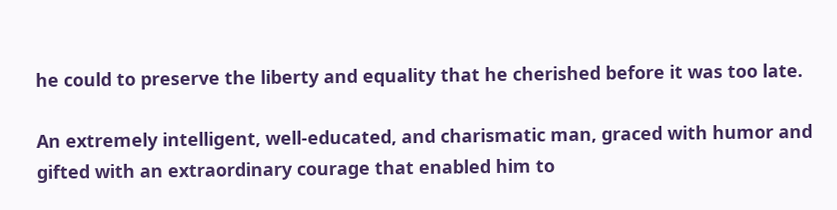he could to preserve the liberty and equality that he cherished before it was too late.

An extremely intelligent, well-educated, and charismatic man, graced with humor and gifted with an extraordinary courage that enabled him to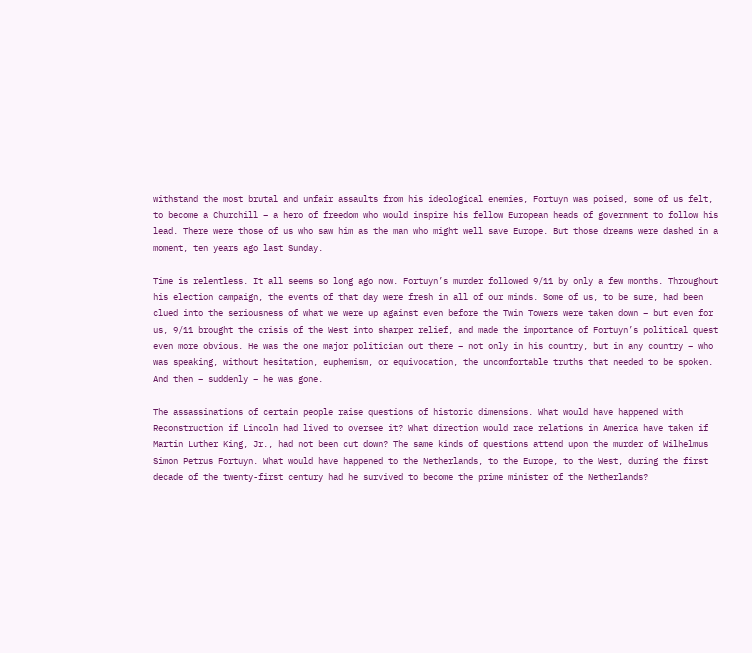withstand the most brutal and unfair assaults from his ideological enemies, Fortuyn was poised, some of us felt, to become a Churchill – a hero of freedom who would inspire his fellow European heads of government to follow his lead. There were those of us who saw him as the man who might well save Europe. But those dreams were dashed in a moment, ten years ago last Sunday.

Time is relentless. It all seems so long ago now. Fortuyn’s murder followed 9/11 by only a few months. Throughout his election campaign, the events of that day were fresh in all of our minds. Some of us, to be sure, had been clued into the seriousness of what we were up against even before the Twin Towers were taken down – but even for us, 9/11 brought the crisis of the West into sharper relief, and made the importance of Fortuyn’s political quest even more obvious. He was the one major politician out there – not only in his country, but in any country – who was speaking, without hesitation, euphemism, or equivocation, the uncomfortable truths that needed to be spoken. And then – suddenly – he was gone.

The assassinations of certain people raise questions of historic dimensions. What would have happened with Reconstruction if Lincoln had lived to oversee it? What direction would race relations in America have taken if Martin Luther King, Jr., had not been cut down? The same kinds of questions attend upon the murder of Wilhelmus Simon Petrus Fortuyn. What would have happened to the Netherlands, to the Europe, to the West, during the first decade of the twenty-first century had he survived to become the prime minister of the Netherlands?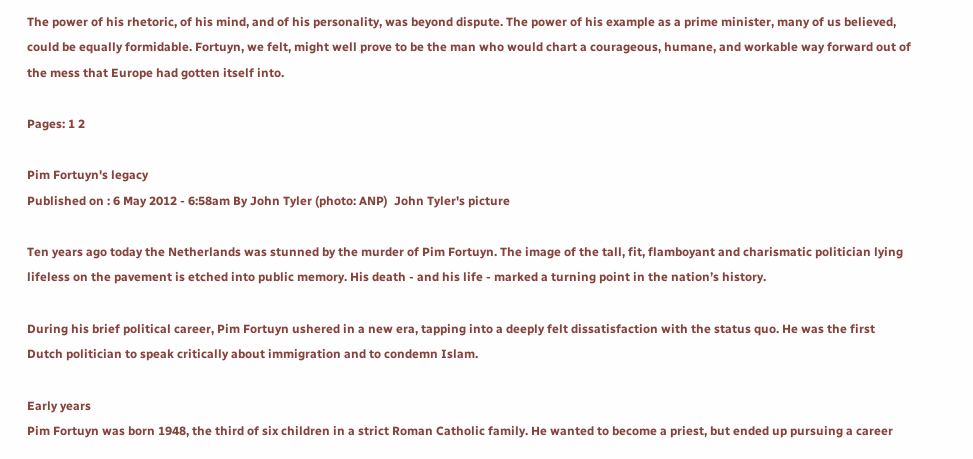The power of his rhetoric, of his mind, and of his personality, was beyond dispute. The power of his example as a prime minister, many of us believed, could be equally formidable. Fortuyn, we felt, might well prove to be the man who would chart a courageous, humane, and workable way forward out of the mess that Europe had gotten itself into.

Pages: 1 2

Pim Fortuyn's legacy
Published on : 6 May 2012 - 6:58am By John Tyler (photo: ANP)  John Tyler's picture

Ten years ago today the Netherlands was stunned by the murder of Pim Fortuyn. The image of the tall, fit, flamboyant and charismatic politician lying lifeless on the pavement is etched into public memory. His death - and his life - marked a turning point in the nation’s history.

During his brief political career, Pim Fortuyn ushered in a new era, tapping into a deeply felt dissatisfaction with the status quo. He was the first Dutch politician to speak critically about immigration and to condemn Islam.

Early years
Pim Fortuyn was born 1948, the third of six children in a strict Roman Catholic family. He wanted to become a priest, but ended up pursuing a career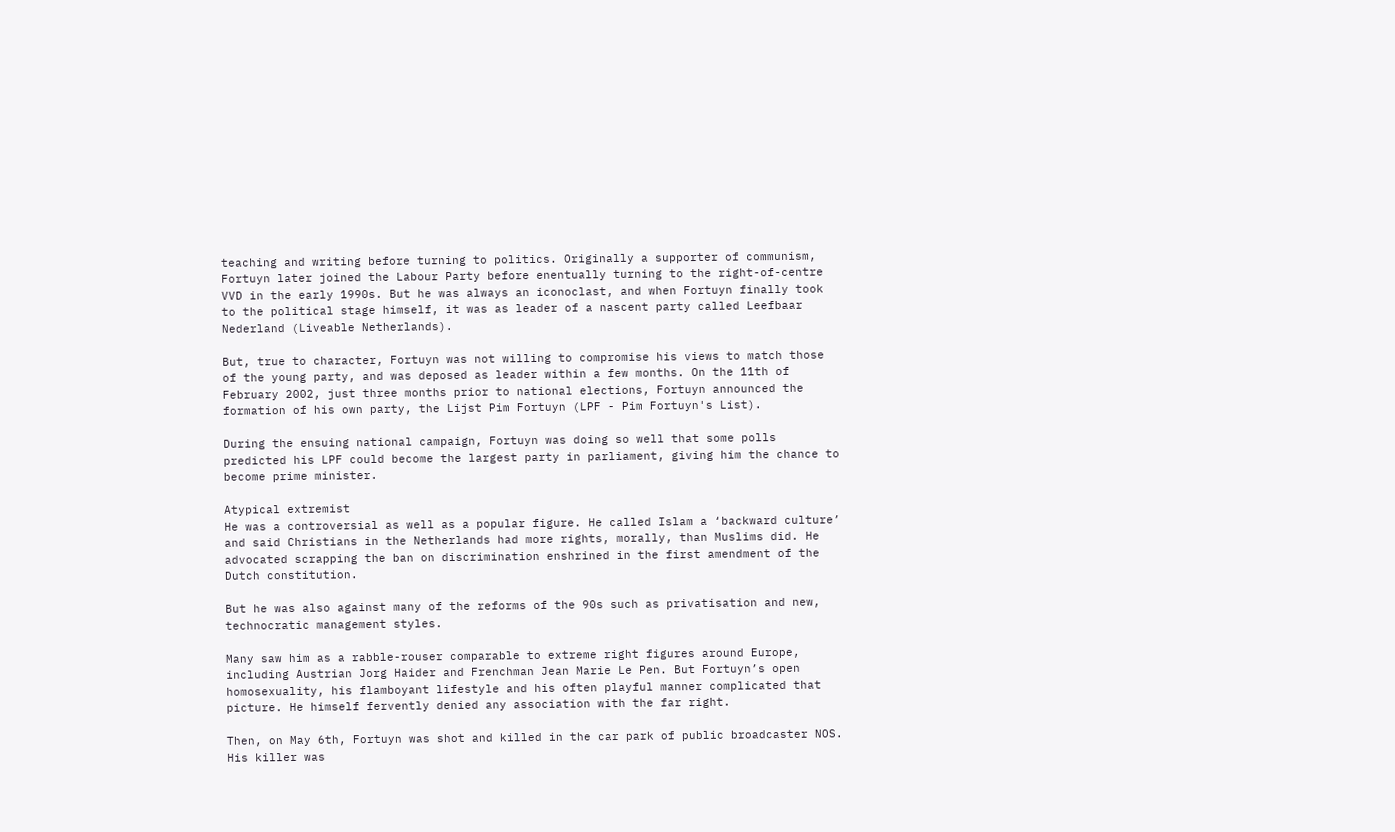teaching and writing before turning to politics. Originally a supporter of communism, Fortuyn later joined the Labour Party before enentually turning to the right-of-centre VVD in the early 1990s. But he was always an iconoclast, and when Fortuyn finally took to the political stage himself, it was as leader of a nascent party called Leefbaar Nederland (Liveable Netherlands).

But, true to character, Fortuyn was not willing to compromise his views to match those of the young party, and was deposed as leader within a few months. On the 11th of February 2002, just three months prior to national elections, Fortuyn announced the formation of his own party, the Lijst Pim Fortuyn (LPF - Pim Fortuyn's List).

During the ensuing national campaign, Fortuyn was doing so well that some polls predicted his LPF could become the largest party in parliament, giving him the chance to become prime minister.

Atypical extremist
He was a controversial as well as a popular figure. He called Islam a ‘backward culture’ and said Christians in the Netherlands had more rights, morally, than Muslims did. He advocated scrapping the ban on discrimination enshrined in the first amendment of the Dutch constitution.

But he was also against many of the reforms of the 90s such as privatisation and new, technocratic management styles.

Many saw him as a rabble-rouser comparable to extreme right figures around Europe, including Austrian Jorg Haider and Frenchman Jean Marie Le Pen. But Fortuyn’s open homosexuality, his flamboyant lifestyle and his often playful manner complicated that picture. He himself fervently denied any association with the far right.

Then, on May 6th, Fortuyn was shot and killed in the car park of public broadcaster NOS. His killer was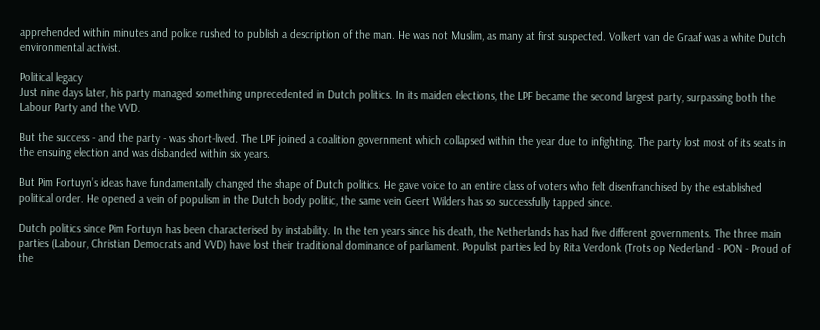apprehended within minutes and police rushed to publish a description of the man. He was not Muslim, as many at first suspected. Volkert van de Graaf was a white Dutch environmental activist.

Political legacy
Just nine days later, his party managed something unprecedented in Dutch politics. In its maiden elections, the LPF became the second largest party, surpassing both the Labour Party and the VVD.

But the success - and the party - was short-lived. The LPF joined a coalition government which collapsed within the year due to infighting. The party lost most of its seats in the ensuing election and was disbanded within six years.

But Pim Fortuyn’s ideas have fundamentally changed the shape of Dutch politics. He gave voice to an entire class of voters who felt disenfranchised by the established political order. He opened a vein of populism in the Dutch body politic, the same vein Geert Wilders has so successfully tapped since.

Dutch politics since Pim Fortuyn has been characterised by instability. In the ten years since his death, the Netherlands has had five different governments. The three main parties (Labour, Christian Democrats and VVD) have lost their traditional dominance of parliament. Populist parties led by Rita Verdonk (Trots op Nederland - PON - Proud of the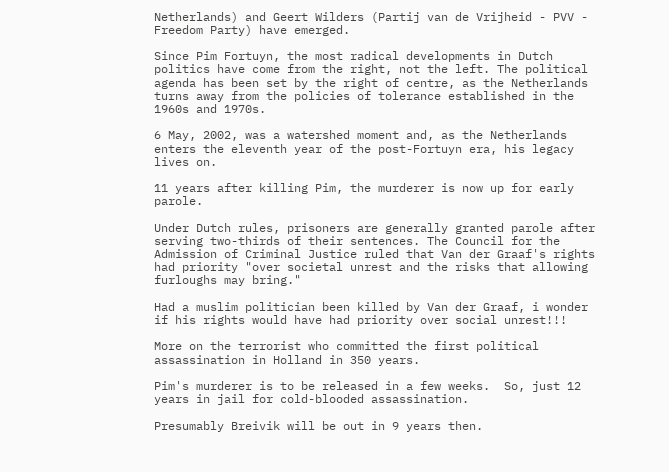Netherlands) and Geert Wilders (Partij van de Vrijheid - PVV - Freedom Party) have emerged.

Since Pim Fortuyn, the most radical developments in Dutch politics have come from the right, not the left. The political agenda has been set by the right of centre, as the Netherlands turns away from the policies of tolerance established in the 1960s and 1970s.

6 May, 2002, was a watershed moment and, as the Netherlands enters the eleventh year of the post-Fortuyn era, his legacy lives on.

11 years after killing Pim, the murderer is now up for early parole.

Under Dutch rules, prisoners are generally granted parole after serving two-thirds of their sentences. The Council for the Admission of Criminal Justice ruled that Van der Graaf's rights had priority "over societal unrest and the risks that allowing furloughs may bring."

Had a muslim politician been killed by Van der Graaf, i wonder if his rights would have had priority over social unrest!!!

More on the terrorist who committed the first political assassination in Holland in 350 years.

Pim's murderer is to be released in a few weeks.  So, just 12 years in jail for cold-blooded assassination.

Presumably Breivik will be out in 9 years then.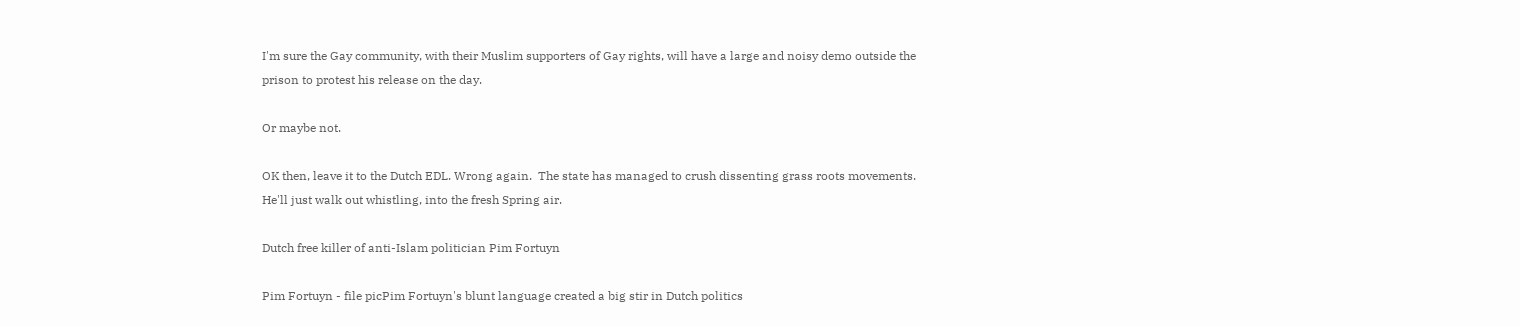I'm sure the Gay community, with their Muslim supporters of Gay rights, will have a large and noisy demo outside the prison to protest his release on the day.

Or maybe not.

OK then, leave it to the Dutch EDL. Wrong again.  The state has managed to crush dissenting grass roots movements.  He'll just walk out whistling, into the fresh Spring air.

Dutch free killer of anti-Islam politician Pim Fortuyn

Pim Fortuyn - file picPim Fortuyn's blunt language created a big stir in Dutch politics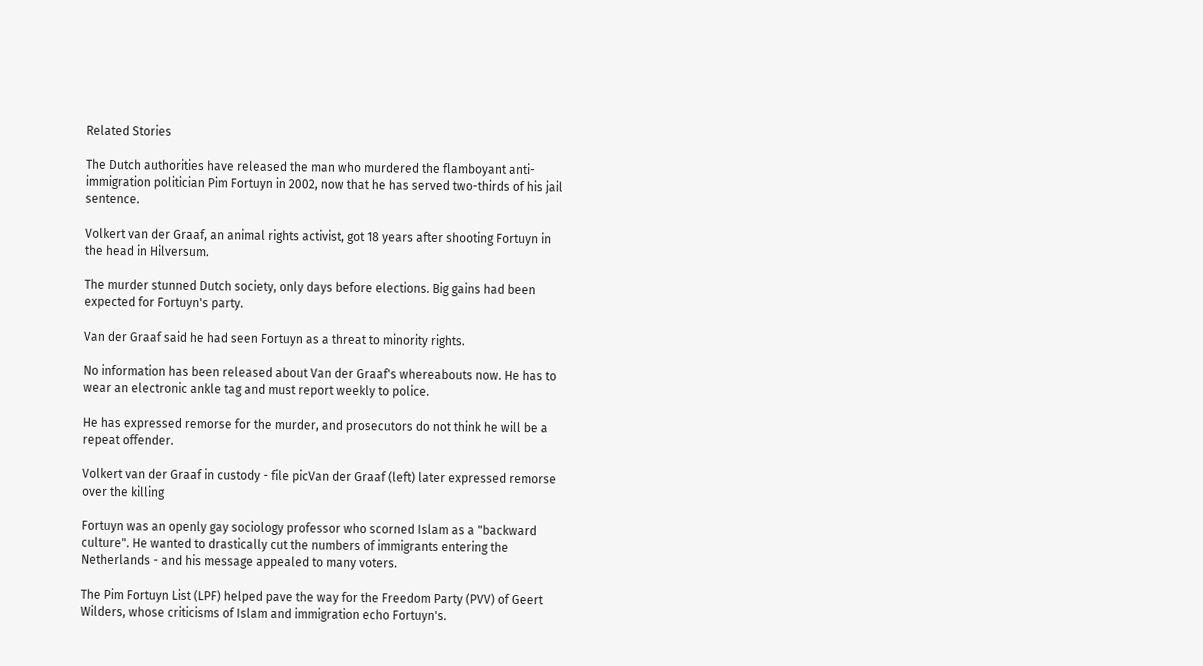Related Stories

The Dutch authorities have released the man who murdered the flamboyant anti-immigration politician Pim Fortuyn in 2002, now that he has served two-thirds of his jail sentence.

Volkert van der Graaf, an animal rights activist, got 18 years after shooting Fortuyn in the head in Hilversum.

The murder stunned Dutch society, only days before elections. Big gains had been expected for Fortuyn's party.

Van der Graaf said he had seen Fortuyn as a threat to minority rights.

No information has been released about Van der Graaf's whereabouts now. He has to wear an electronic ankle tag and must report weekly to police.

He has expressed remorse for the murder, and prosecutors do not think he will be a repeat offender.

Volkert van der Graaf in custody - file picVan der Graaf (left) later expressed remorse over the killing

Fortuyn was an openly gay sociology professor who scorned Islam as a "backward culture". He wanted to drastically cut the numbers of immigrants entering the Netherlands - and his message appealed to many voters.

The Pim Fortuyn List (LPF) helped pave the way for the Freedom Party (PVV) of Geert Wilders, whose criticisms of Islam and immigration echo Fortuyn's.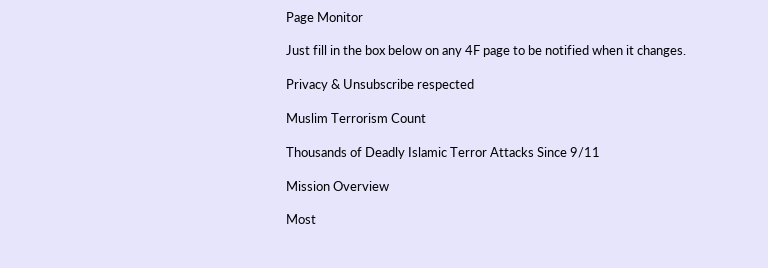Page Monitor

Just fill in the box below on any 4F page to be notified when it changes.

Privacy & Unsubscribe respected

Muslim Terrorism Count

Thousands of Deadly Islamic Terror Attacks Since 9/11

Mission Overview

Most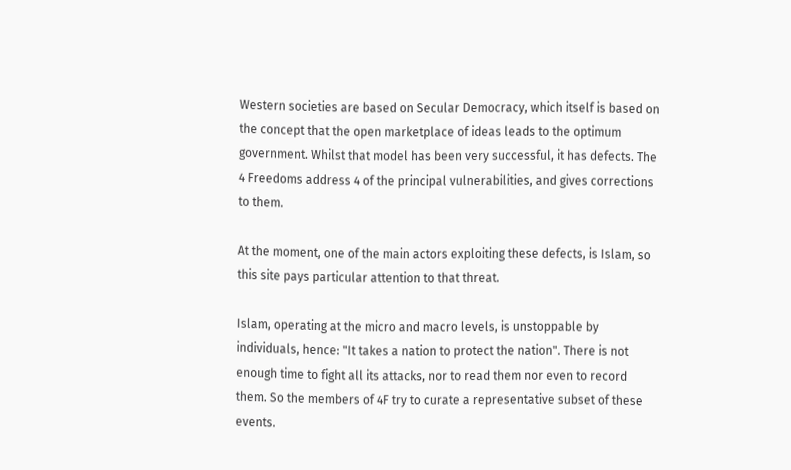Western societies are based on Secular Democracy, which itself is based on the concept that the open marketplace of ideas leads to the optimum government. Whilst that model has been very successful, it has defects. The 4 Freedoms address 4 of the principal vulnerabilities, and gives corrections to them.

At the moment, one of the main actors exploiting these defects, is Islam, so this site pays particular attention to that threat.

Islam, operating at the micro and macro levels, is unstoppable by individuals, hence: "It takes a nation to protect the nation". There is not enough time to fight all its attacks, nor to read them nor even to record them. So the members of 4F try to curate a representative subset of these events.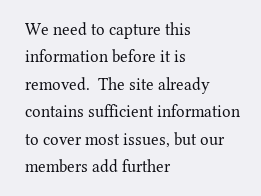We need to capture this information before it is removed.  The site already contains sufficient information to cover most issues, but our members add further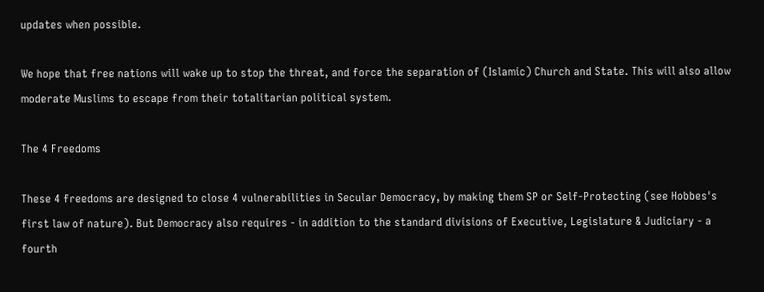updates when possible.

We hope that free nations will wake up to stop the threat, and force the separation of (Islamic) Church and State. This will also allow moderate Muslims to escape from their totalitarian political system.

The 4 Freedoms

These 4 freedoms are designed to close 4 vulnerabilities in Secular Democracy, by making them SP or Self-Protecting (see Hobbes's first law of nature). But Democracy also requires - in addition to the standard divisions of Executive, Legislature & Judiciary - a fourth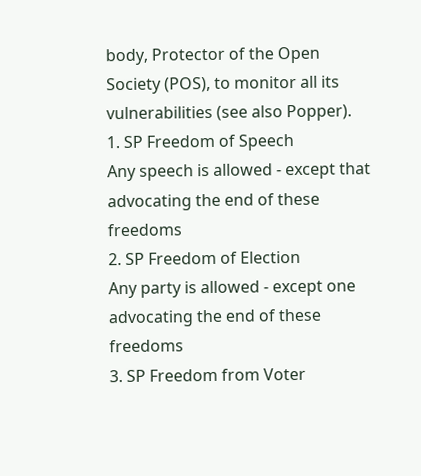body, Protector of the Open Society (POS), to monitor all its vulnerabilities (see also Popper).
1. SP Freedom of Speech
Any speech is allowed - except that advocating the end of these freedoms
2. SP Freedom of Election
Any party is allowed - except one advocating the end of these freedoms
3. SP Freedom from Voter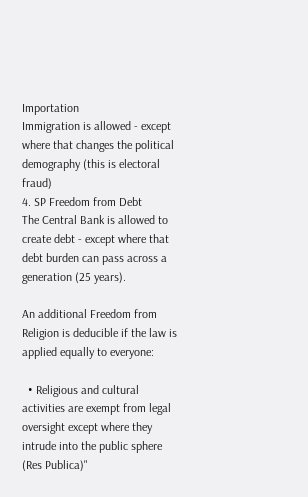Importation
Immigration is allowed - except where that changes the political demography (this is electoral fraud)
4. SP Freedom from Debt
The Central Bank is allowed to create debt - except where that debt burden can pass across a generation (25 years).

An additional Freedom from Religion is deducible if the law is applied equally to everyone:

  • Religious and cultural activities are exempt from legal oversight except where they intrude into the public sphere (Res Publica)"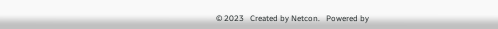© 2023   Created by Netcon.   Powered by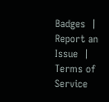Badges  |  Report an Issue  |  Terms of Service